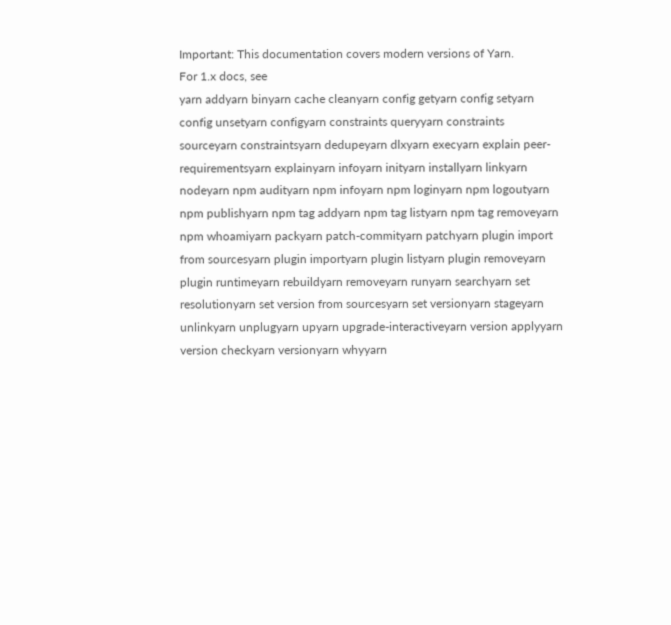Important: This documentation covers modern versions of Yarn.
For 1.x docs, see
yarn addyarn binyarn cache cleanyarn config getyarn config setyarn config unsetyarn configyarn constraints queryyarn constraints sourceyarn constraintsyarn dedupeyarn dlxyarn execyarn explain peer-requirementsyarn explainyarn infoyarn inityarn installyarn linkyarn nodeyarn npm audityarn npm infoyarn npm loginyarn npm logoutyarn npm publishyarn npm tag addyarn npm tag listyarn npm tag removeyarn npm whoamiyarn packyarn patch-commityarn patchyarn plugin import from sourcesyarn plugin importyarn plugin listyarn plugin removeyarn plugin runtimeyarn rebuildyarn removeyarn runyarn searchyarn set resolutionyarn set version from sourcesyarn set versionyarn stageyarn unlinkyarn unplugyarn upyarn upgrade-interactiveyarn version applyyarn version checkyarn versionyarn whyyarn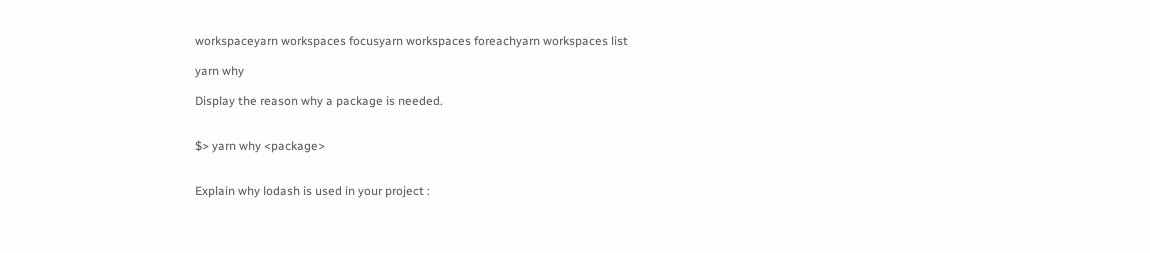workspaceyarn workspaces focusyarn workspaces foreachyarn workspaces list

yarn why

Display the reason why a package is needed.


$> yarn why <package>


Explain why lodash is used in your project :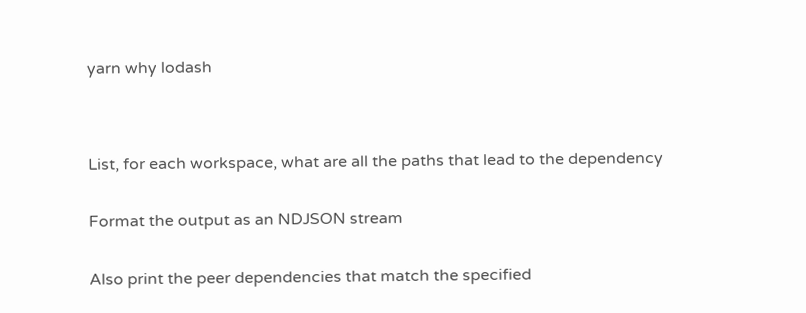yarn why lodash




List, for each workspace, what are all the paths that lead to the dependency


Format the output as an NDJSON stream


Also print the peer dependencies that match the specified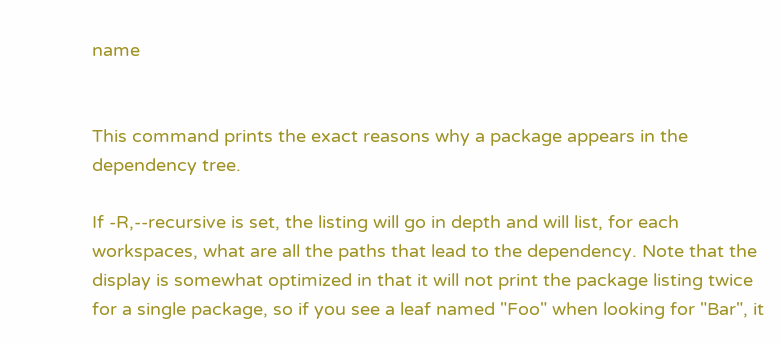name


This command prints the exact reasons why a package appears in the dependency tree.

If -R,--recursive is set, the listing will go in depth and will list, for each workspaces, what are all the paths that lead to the dependency. Note that the display is somewhat optimized in that it will not print the package listing twice for a single package, so if you see a leaf named "Foo" when looking for "Bar", it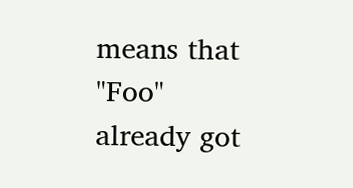means that "Foo" already got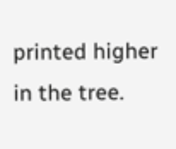printed higher in the tree.